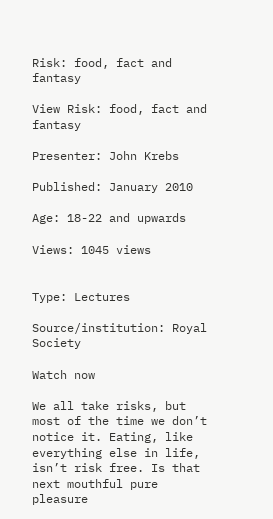Risk: food, fact and fantasy

View Risk: food, fact and fantasy

Presenter: John Krebs

Published: January 2010

Age: 18-22 and upwards

Views: 1045 views


Type: Lectures

Source/institution: Royal Society

Watch now

We all take risks, but most of the time we don’t notice it. Eating, like everything else in life, isn’t risk free. Is that next mouthful pure pleasure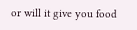or will it give you food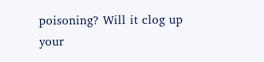poisoning? Will it clog up your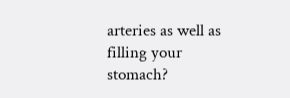arteries as well as filling your stomach?